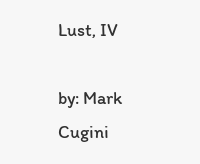Lust, IV

by: Mark Cugini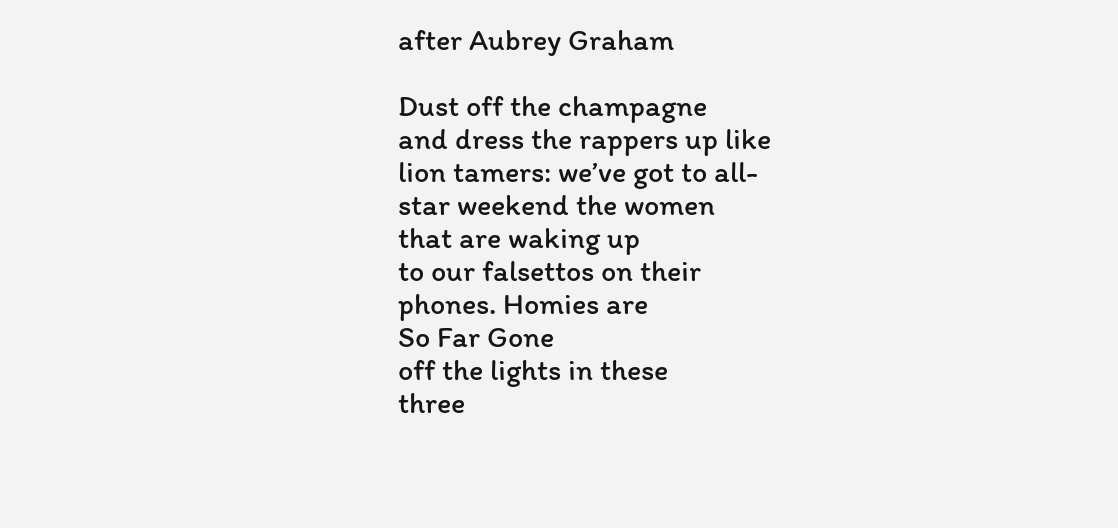after Aubrey Graham

Dust off the champagne
and dress the rappers up like
lion tamers: we’ve got to all-
star weekend the women
that are waking up
to our falsettos on their
phones. Homies are
So Far Gone
off the lights in these
three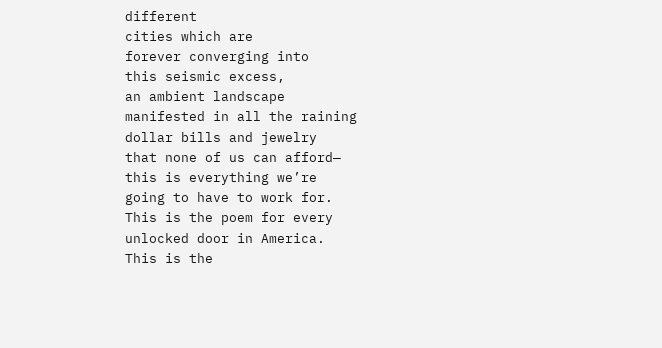different
cities which are
forever converging into
this seismic excess,
an ambient landscape
manifested in all the raining
dollar bills and jewelry
that none of us can afford—
this is everything we’re
going to have to work for.
This is the poem for every
unlocked door in America.
This is the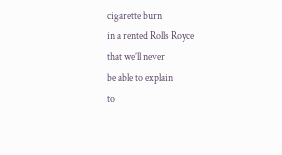cigarette burn
in a rented Rolls Royce
that we’ll never
be able to explain
to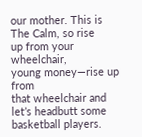our mother. This is
The Calm, so rise
up from your wheelchair,
young money—rise up from
that wheelchair and
let’s headbutt some
basketball players.